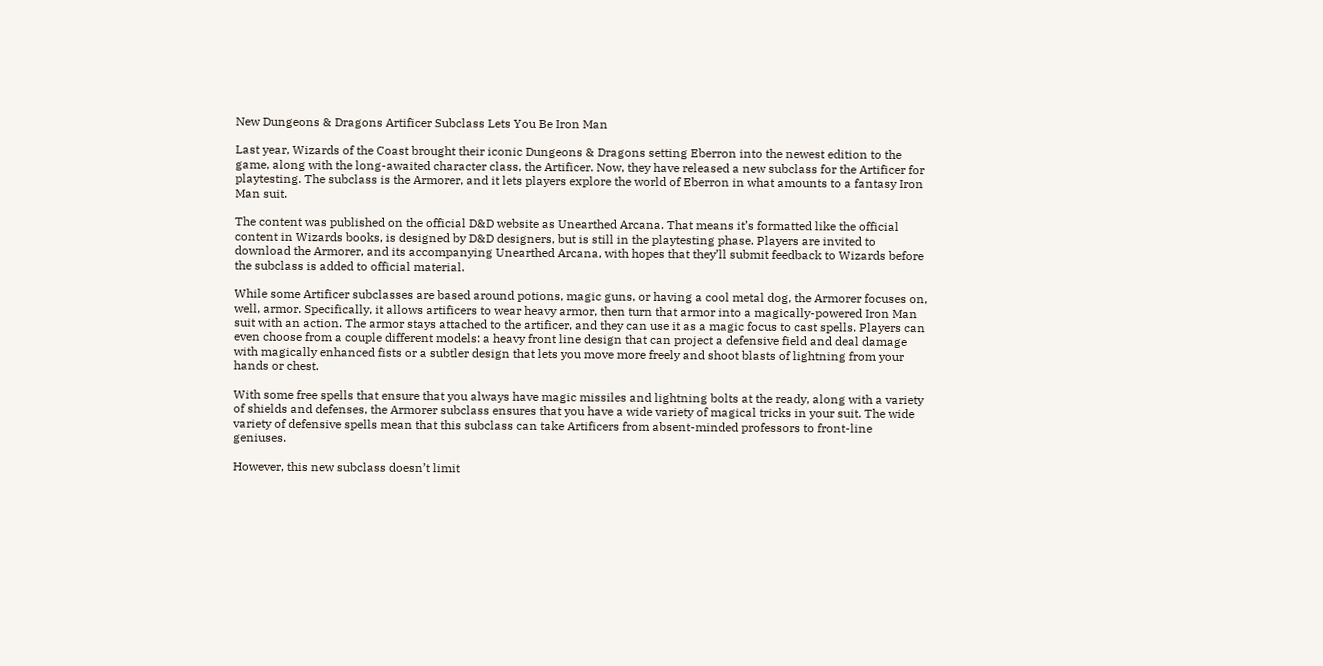New Dungeons & Dragons Artificer Subclass Lets You Be Iron Man

Last year, Wizards of the Coast brought their iconic Dungeons & Dragons setting Eberron into the newest edition to the game, along with the long-awaited character class, the Artificer. Now, they have released a new subclass for the Artificer for playtesting. The subclass is the Armorer, and it lets players explore the world of Eberron in what amounts to a fantasy Iron Man suit.

The content was published on the official D&D website as Unearthed Arcana. That means it’s formatted like the official content in Wizards books, is designed by D&D designers, but is still in the playtesting phase. Players are invited to download the Armorer, and its accompanying Unearthed Arcana, with hopes that they’ll submit feedback to Wizards before the subclass is added to official material.

While some Artificer subclasses are based around potions, magic guns, or having a cool metal dog, the Armorer focuses on, well, armor. Specifically, it allows artificers to wear heavy armor, then turn that armor into a magically-powered Iron Man suit with an action. The armor stays attached to the artificer, and they can use it as a magic focus to cast spells. Players can even choose from a couple different models: a heavy front line design that can project a defensive field and deal damage with magically enhanced fists or a subtler design that lets you move more freely and shoot blasts of lightning from your hands or chest.

With some free spells that ensure that you always have magic missiles and lightning bolts at the ready, along with a variety of shields and defenses, the Armorer subclass ensures that you have a wide variety of magical tricks in your suit. The wide variety of defensive spells mean that this subclass can take Artificers from absent-minded professors to front-line geniuses.

However, this new subclass doesn’t limit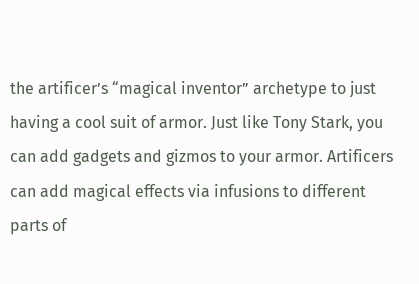the artificer’s “magical inventor” archetype to just having a cool suit of armor. Just like Tony Stark, you can add gadgets and gizmos to your armor. Artificers can add magical effects via infusions to different parts of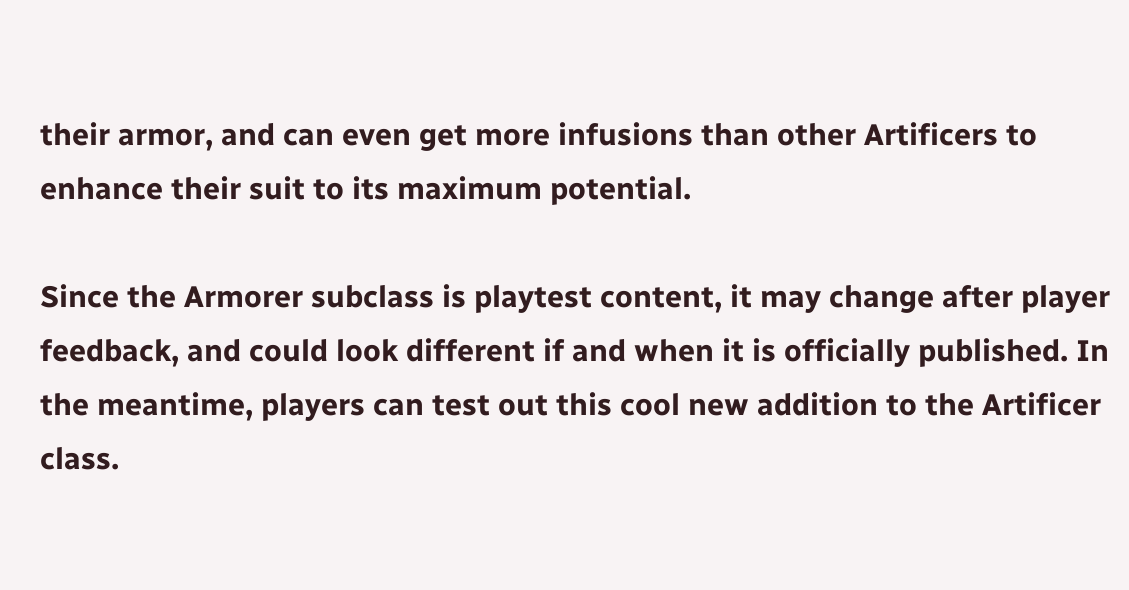their armor, and can even get more infusions than other Artificers to enhance their suit to its maximum potential.

Since the Armorer subclass is playtest content, it may change after player feedback, and could look different if and when it is officially published. In the meantime, players can test out this cool new addition to the Artificer class.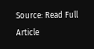Source: Read Full Article